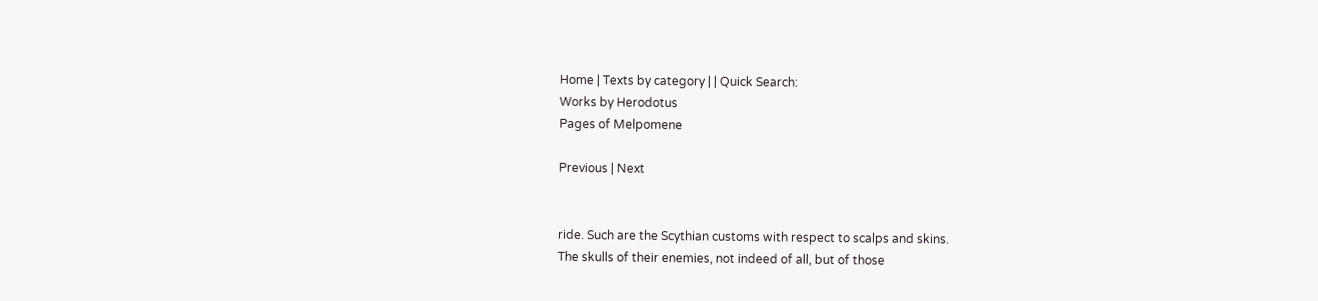Home | Texts by category | | Quick Search:
Works by Herodotus
Pages of Melpomene

Previous | Next


ride. Such are the Scythian customs with respect to scalps and skins.
The skulls of their enemies, not indeed of all, but of those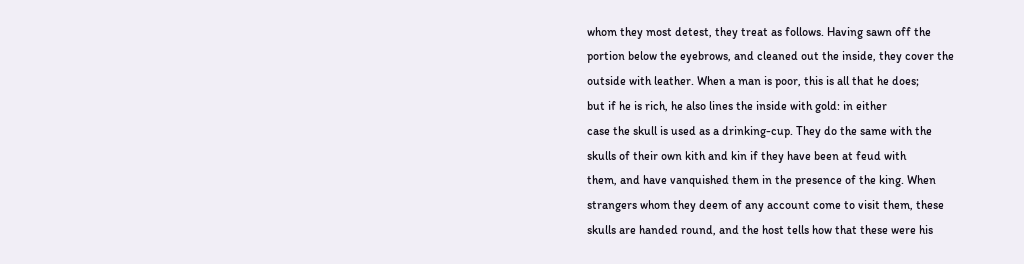whom they most detest, they treat as follows. Having sawn off the
portion below the eyebrows, and cleaned out the inside, they cover the
outside with leather. When a man is poor, this is all that he does;
but if he is rich, he also lines the inside with gold: in either
case the skull is used as a drinking-cup. They do the same with the
skulls of their own kith and kin if they have been at feud with
them, and have vanquished them in the presence of the king. When
strangers whom they deem of any account come to visit them, these
skulls are handed round, and the host tells how that these were his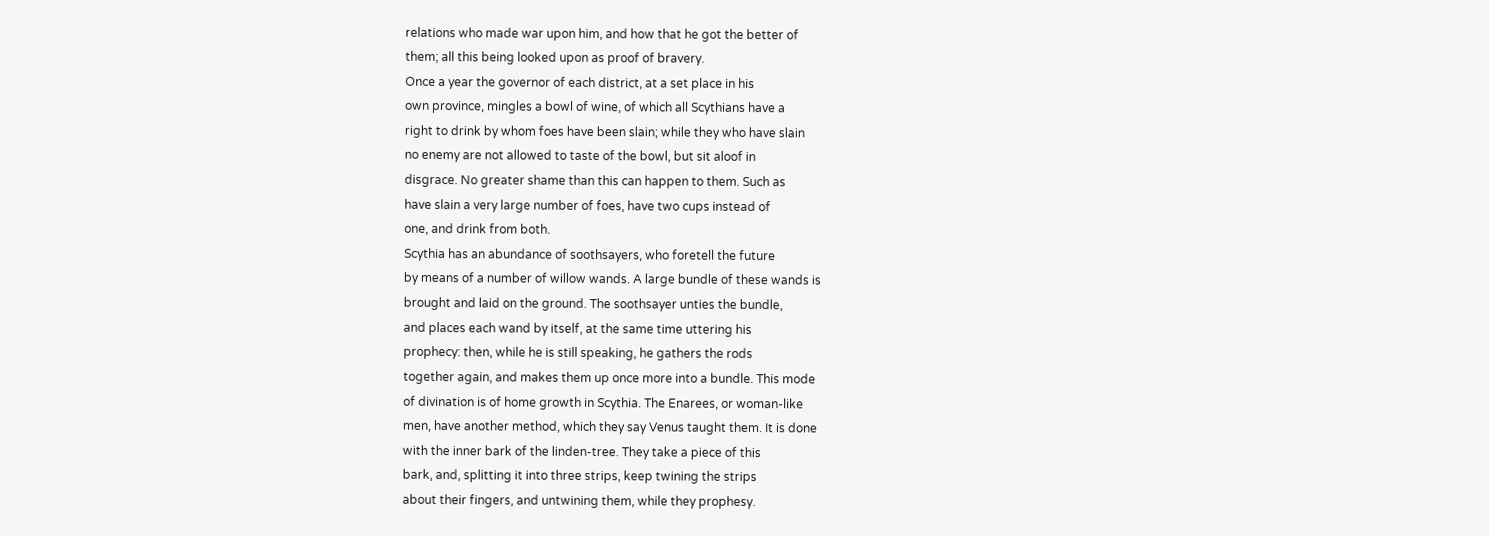relations who made war upon him, and how that he got the better of
them; all this being looked upon as proof of bravery.
Once a year the governor of each district, at a set place in his
own province, mingles a bowl of wine, of which all Scythians have a
right to drink by whom foes have been slain; while they who have slain
no enemy are not allowed to taste of the bowl, but sit aloof in
disgrace. No greater shame than this can happen to them. Such as
have slain a very large number of foes, have two cups instead of
one, and drink from both.
Scythia has an abundance of soothsayers, who foretell the future
by means of a number of willow wands. A large bundle of these wands is
brought and laid on the ground. The soothsayer unties the bundle,
and places each wand by itself, at the same time uttering his
prophecy: then, while he is still speaking, he gathers the rods
together again, and makes them up once more into a bundle. This mode
of divination is of home growth in Scythia. The Enarees, or woman-like
men, have another method, which they say Venus taught them. It is done
with the inner bark of the linden-tree. They take a piece of this
bark, and, splitting it into three strips, keep twining the strips
about their fingers, and untwining them, while they prophesy.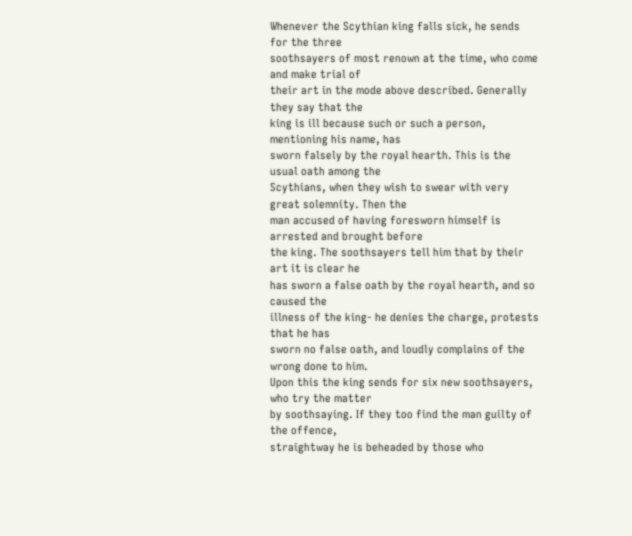Whenever the Scythian king falls sick, he sends for the three
soothsayers of most renown at the time, who come and make trial of
their art in the mode above described. Generally they say that the
king is ill because such or such a person, mentioning his name, has
sworn falsely by the royal hearth. This is the usual oath among the
Scythians, when they wish to swear with very great solemnity. Then the
man accused of having foresworn himself is arrested and brought before
the king. The soothsayers tell him that by their art it is clear he
has sworn a false oath by the royal hearth, and so caused the
illness of the king- he denies the charge, protests that he has
sworn no false oath, and loudly complains of the wrong done to him.
Upon this the king sends for six new soothsayers, who try the matter
by soothsaying. If they too find the man guilty of the offence,
straightway he is beheaded by those who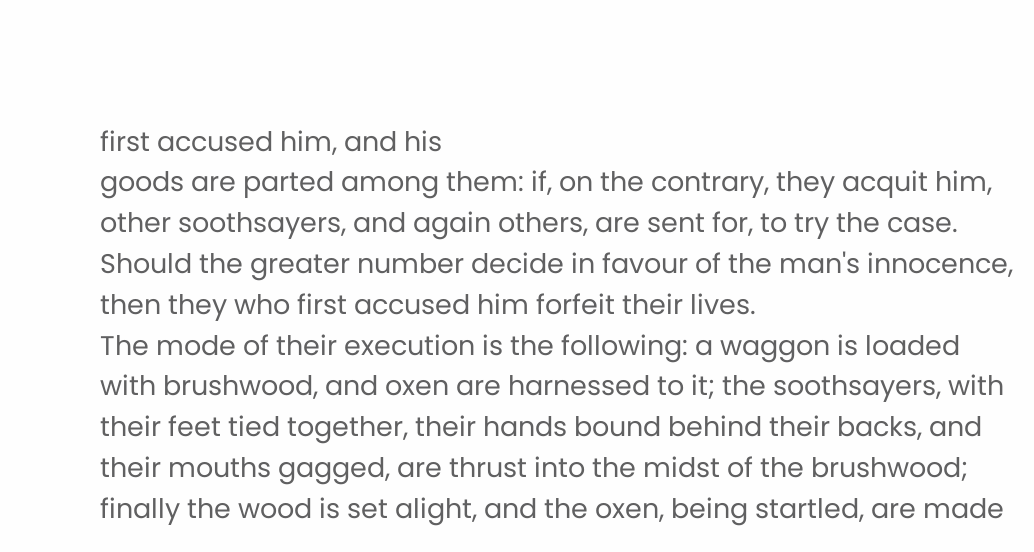first accused him, and his
goods are parted among them: if, on the contrary, they acquit him,
other soothsayers, and again others, are sent for, to try the case.
Should the greater number decide in favour of the man's innocence,
then they who first accused him forfeit their lives.
The mode of their execution is the following: a waggon is loaded
with brushwood, and oxen are harnessed to it; the soothsayers, with
their feet tied together, their hands bound behind their backs, and
their mouths gagged, are thrust into the midst of the brushwood;
finally the wood is set alight, and the oxen, being startled, are made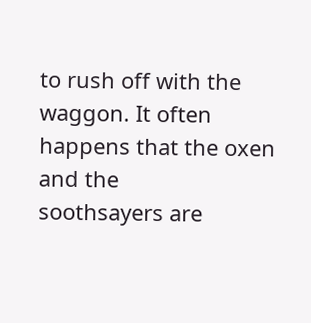to rush off with the waggon. It often happens that the oxen and the
soothsayers are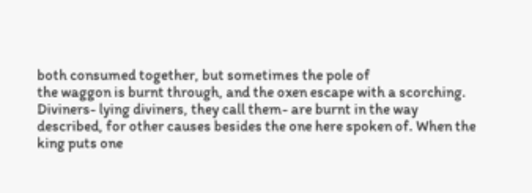both consumed together, but sometimes the pole of
the waggon is burnt through, and the oxen escape with a scorching.
Diviners- lying diviners, they call them- are burnt in the way
described, for other causes besides the one here spoken of. When the
king puts one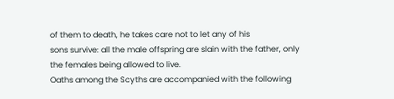of them to death, he takes care not to let any of his
sons survive: all the male offspring are slain with the father, only
the females being allowed to live.
Oaths among the Scyths are accompanied with the following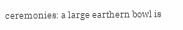ceremonies: a large earthern bowl is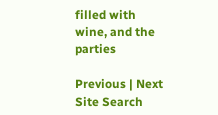filled with wine, and the parties

Previous | Next
Site Search